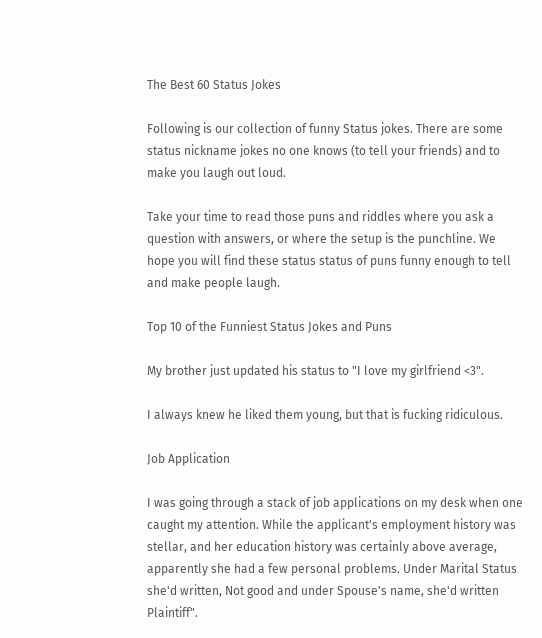The Best 60 Status Jokes

Following is our collection of funny Status jokes. There are some status nickname jokes no one knows (to tell your friends) and to make you laugh out loud.

Take your time to read those puns and riddles where you ask a question with answers, or where the setup is the punchline. We hope you will find these status status of puns funny enough to tell and make people laugh.

Top 10 of the Funniest Status Jokes and Puns

My brother just updated his status to "I love my girlfriend <3".

I always knew he liked them young, but that is fucking ridiculous.

Job Application

I was going through a stack of job applications on my desk when one caught my attention. While the applicant's employment history was stellar, and her education history was certainly above average, apparently she had a few personal problems. Under Marital Status she'd written, Not good and under Spouse's name, she'd written Plaintiff".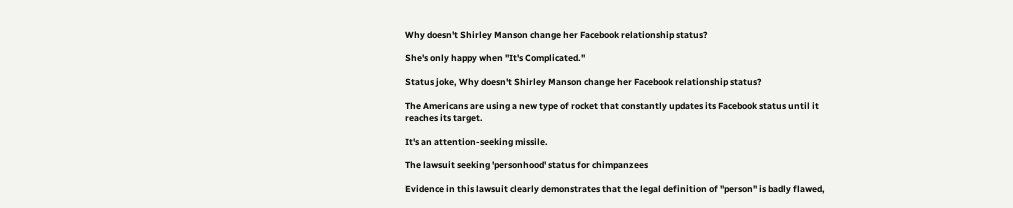Why doesn't Shirley Manson change her Facebook relationship status?

She's only happy when "It's Complicated."

Status joke, Why doesn't Shirley Manson change her Facebook relationship status?

The Americans are using a new type of rocket that constantly updates its Facebook status until it reaches its target.

It's an attention-seeking missile.

The lawsuit seeking 'personhood' status for chimpanzees

Evidence in this lawsuit clearly demonstrates that the legal definition of "person" is badly flawed,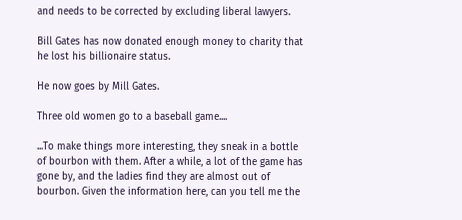and needs to be corrected by excluding liberal lawyers.

Bill Gates has now donated enough money to charity that he lost his billionaire status.

He now goes by Mill Gates.

Three old women go to a baseball game....

...To make things more interesting, they sneak in a bottle of bourbon with them. After a while, a lot of the game has gone by, and the ladies find they are almost out of bourbon. Given the information here, can you tell me the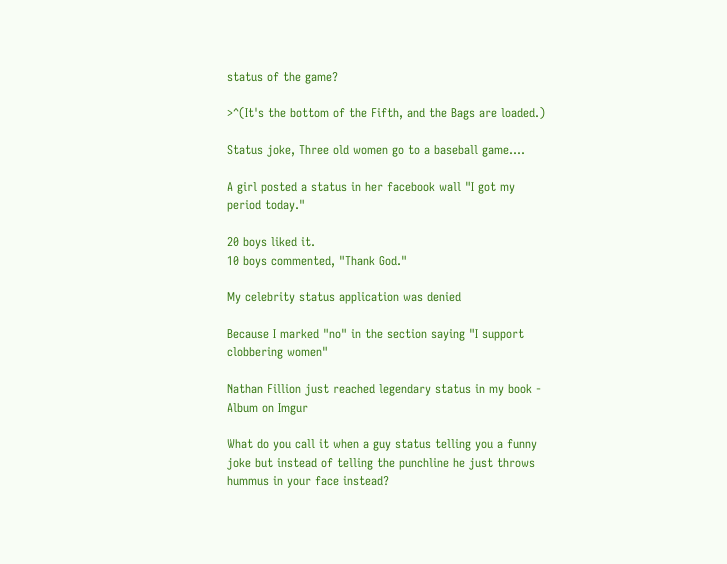status of the game?

>^(It's the bottom of the Fifth, and the Bags are loaded.)

Status joke, Three old women go to a baseball game....

A girl posted a status in her facebook wall "I got my period today."

20 boys liked it.
10 boys commented, "Thank God."

My celebrity status application was denied

Because I marked "no" in the section saying "I support clobbering women"

Nathan Fillion just reached legendary status in my book - Album on Imgur

What do you call it when a guy status telling you a funny joke but instead of telling the punchline he just throws hummus in your face instead?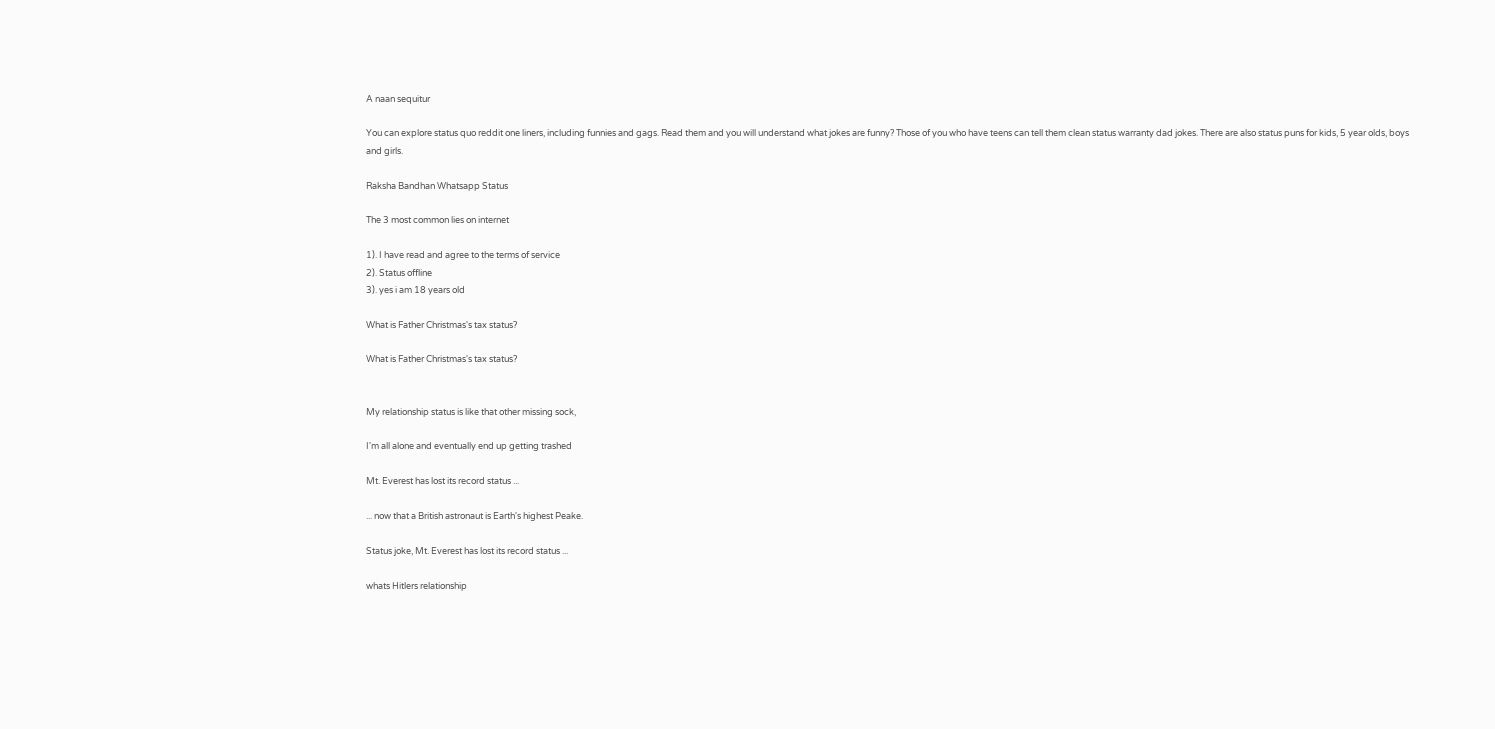A naan sequitur

You can explore status quo reddit one liners, including funnies and gags. Read them and you will understand what jokes are funny? Those of you who have teens can tell them clean status warranty dad jokes. There are also status puns for kids, 5 year olds, boys and girls.

Raksha Bandhan Whatsapp Status

The 3 most common lies on internet

1). I have read and agree to the terms of service
2). Status offline
3). yes i am 18 years old

What is Father Christmas's tax status?

What is Father Christmas's tax status?


My relationship status is like that other missing sock,

I'm all alone and eventually end up getting trashed

Mt. Everest has lost its record status ...

... now that a British astronaut is Earth's highest Peake.

Status joke, Mt. Everest has lost its record status ...

whats Hitlers relationship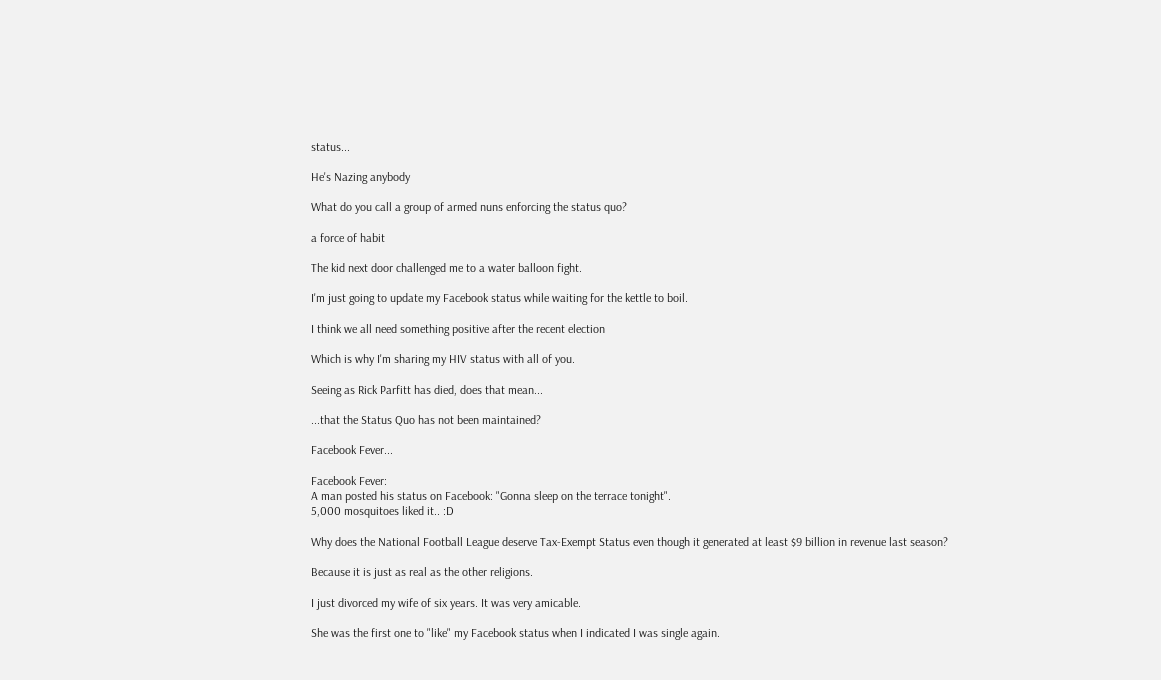status...

He's Nazing anybody

What do you call a group of armed nuns enforcing the status quo?

a force of habit

The kid next door challenged me to a water balloon fight.

I'm just going to update my Facebook status while waiting for the kettle to boil.

I think we all need something positive after the recent election

Which is why I'm sharing my HIV status with all of you.

Seeing as Rick Parfitt has died, does that mean...

...that the Status Quo has not been maintained?

Facebook Fever...

Facebook Fever:
A man posted his status on Facebook: "Gonna sleep on the terrace tonight".
5,000 mosquitoes liked it.. :D

Why does the National Football League deserve Tax-Exempt Status even though it generated at least $9 billion in revenue last season?

Because it is just as real as the other religions.

I just divorced my wife of six years. It was very amicable.

She was the first one to "like" my Facebook status when I indicated I was single again.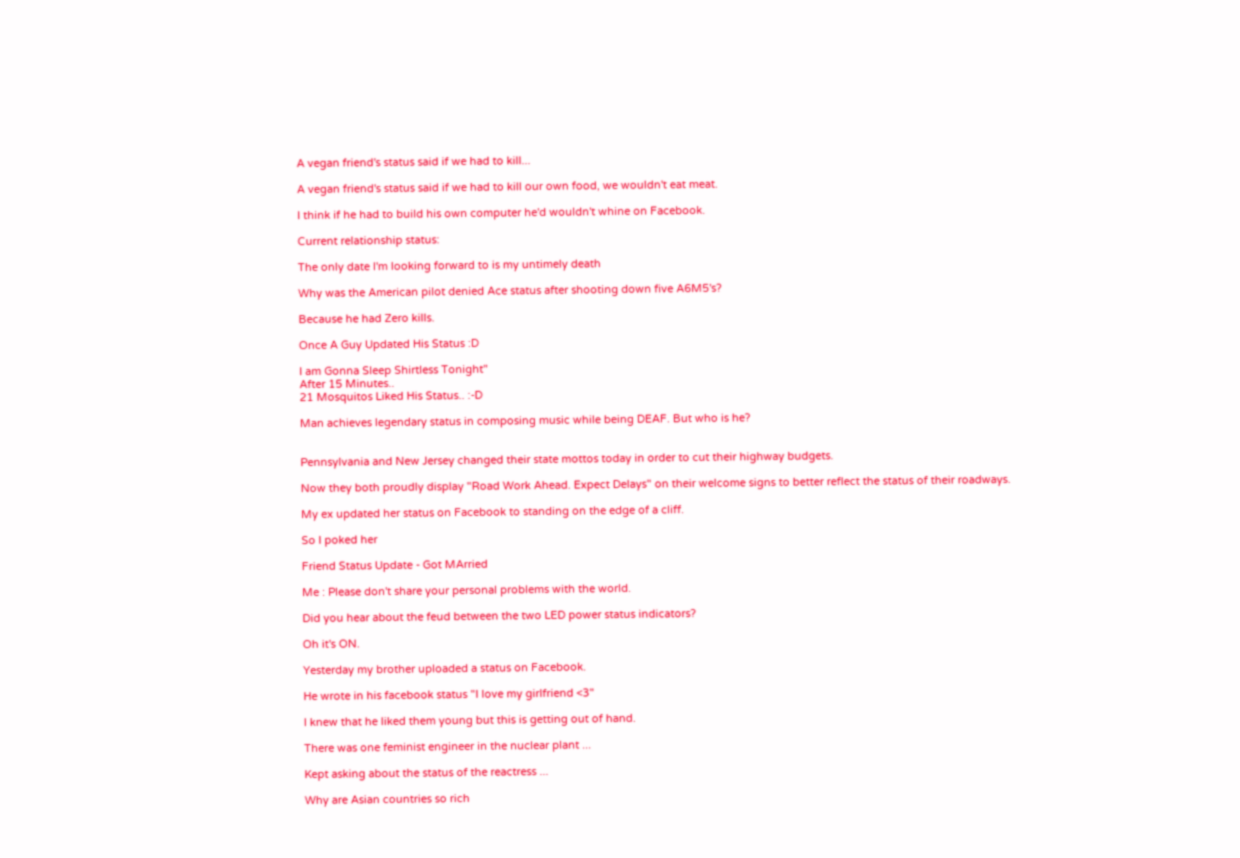A vegan friend's status said if we had to kill...

A vegan friend's status said if we had to kill our own food, we wouldn't eat meat.

I think if he had to build his own computer he'd wouldn't whine on Facebook.

Current relationship status:

The only date I'm looking forward to is my untimely death

Why was the American pilot denied Ace status after shooting down five A6M5's?

Because he had Zero kills.

Once A Guy Updated His Status :D

I am Gonna Sleep Shirtless Tonight"
After 15 Minutes..
21 Mosquitos Liked His Status.. :-D

Man achieves legendary status in composing music while being DEAF. But who is he?


Pennsylvania and New Jersey changed their state mottos today in order to cut their highway budgets.

Now they both proudly display "Road Work Ahead. Expect Delays" on their welcome signs to better reflect the status of their roadways.

My ex updated her status on Facebook to standing on the edge of a cliff.

So I poked her

Friend Status Update - Got MArried

Me : Please don't share your personal problems with the world.

Did you hear about the feud between the two LED power status indicators?

Oh it's ON.

Yesterday my brother uploaded a status on Facebook.

He wrote in his facebook status "I love my girlfriend <3"

I knew that he liked them young but this is getting out of hand.

There was one feminist engineer in the nuclear plant ...

Kept asking about the status of the reactress ...

Why are Asian countries so rich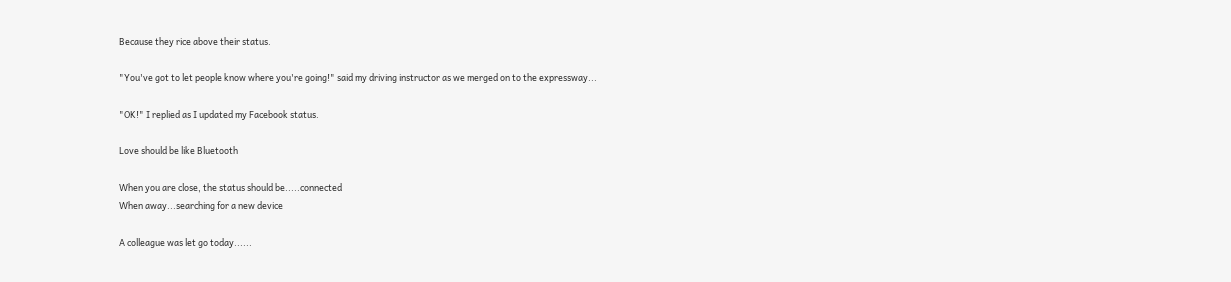Because they rice above their status.

"You've got to let people know where you're going!" said my driving instructor as we merged on to the expressway...

"OK!" I replied as I updated my Facebook status.

Love should be like Bluetooth

When you are close, the status should be.....connected
When away...searching for a new device

A colleague was let go today......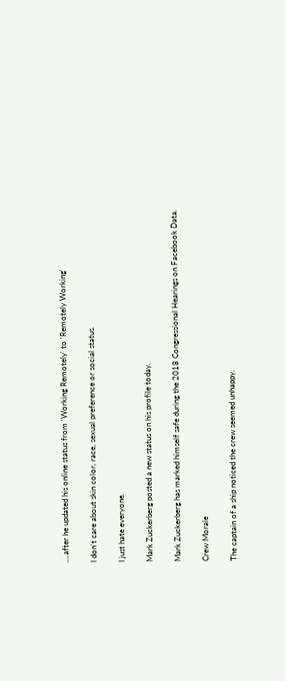....after he updated his online status from 'Working Remotely' to 'Remotely Working'

I don't care about skin color, race, sexual preference or social status.

I just hate everyone.

Mark Zuckerberg posted a new status on his profile today.

Mark Zuckerberg has marked himself safe during the 2018 Congressional Hearings on Facebook Data.

Crew Morale

The captain of a ship noticed the crew seemed unhappy.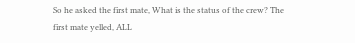So he asked the first mate, What is the status of the crew? The first mate yelled, ALL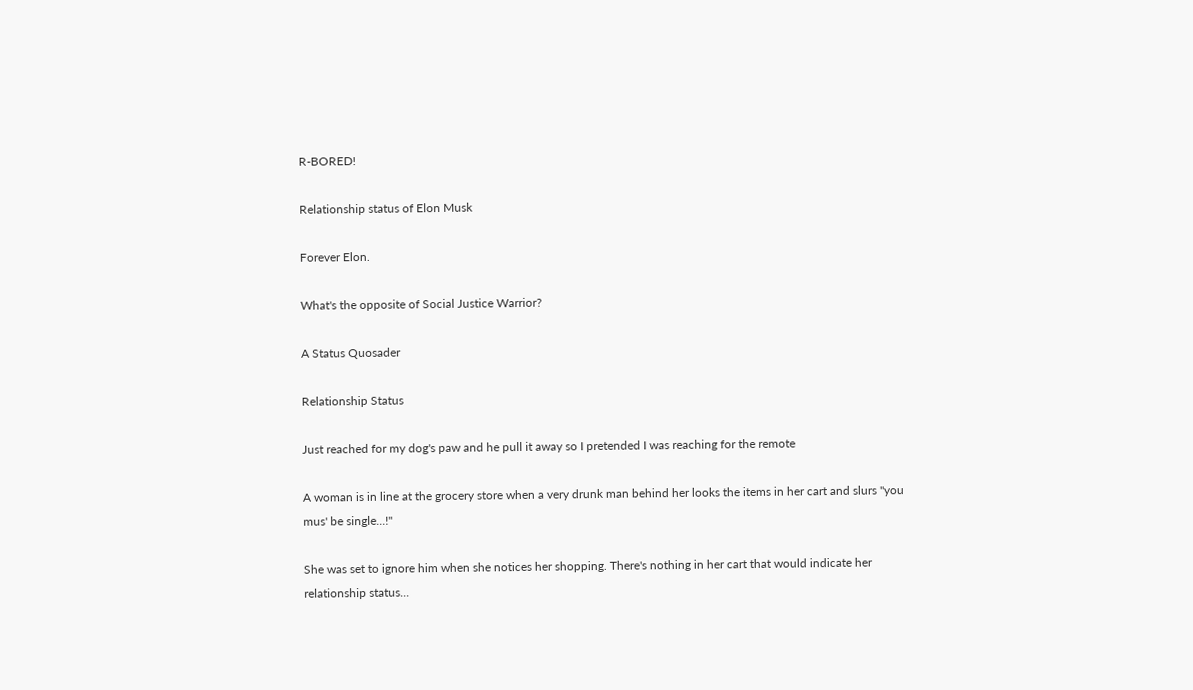R-BORED!

Relationship status of Elon Musk

Forever Elon.

What's the opposite of Social Justice Warrior?

A Status Quosader

Relationship Status

Just reached for my dog's paw and he pull it away so I pretended I was reaching for the remote

A woman is in line at the grocery store when a very drunk man behind her looks the items in her cart and slurs "you mus' be single...!"

She was set to ignore him when she notices her shopping. There's nothing in her cart that would indicate her relationship status...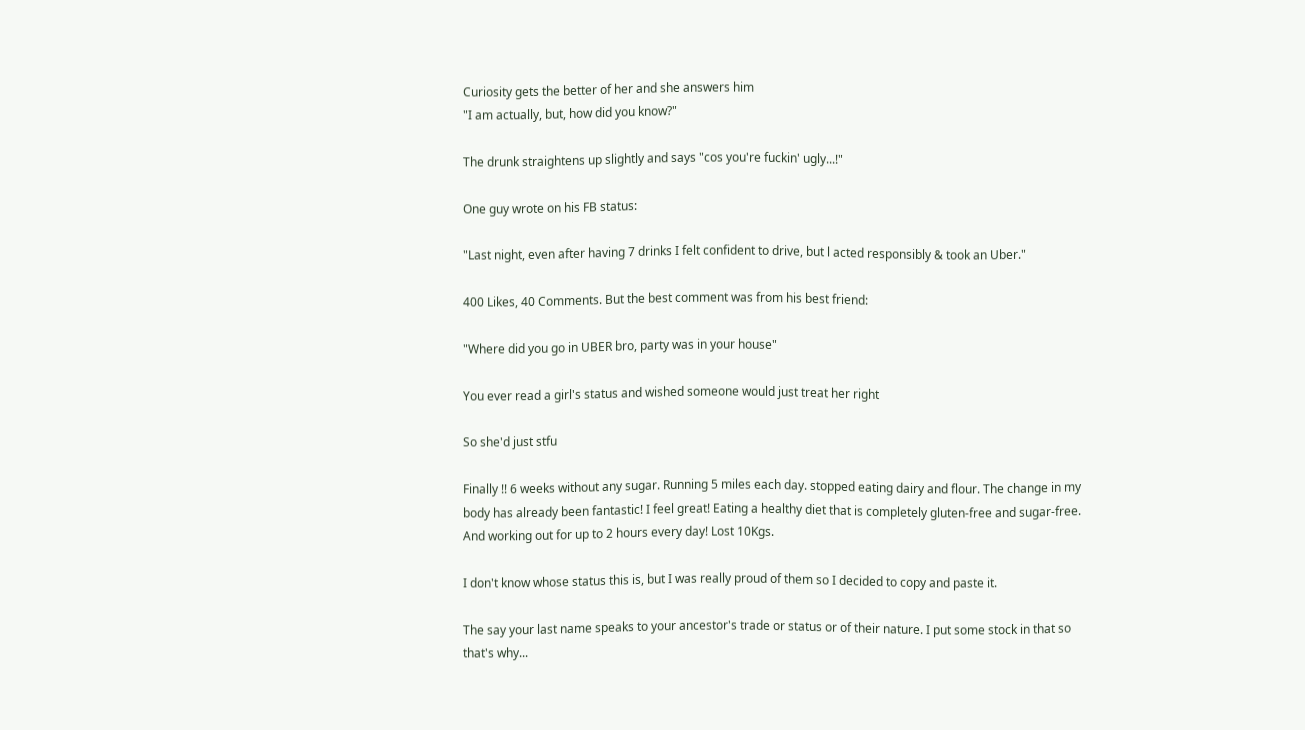Curiosity gets the better of her and she answers him
"I am actually, but, how did you know?"

The drunk straightens up slightly and says "cos you're fuckin' ugly...!"

One guy wrote on his FB status:

"Last night, even after having 7 drinks I felt confident to drive, but l acted responsibly & took an Uber."

400 Likes, 40 Comments. But the best comment was from his best friend:

"Where did you go in UBER bro, party was in your house"

You ever read a girl's status and wished someone would just treat her right

So she'd just stfu

Finally !! 6 weeks without any sugar. Running 5 miles each day. stopped eating dairy and flour. The change in my body has already been fantastic! I feel great! Eating a healthy diet that is completely gluten-free and sugar-free. And working out for up to 2 hours every day! Lost 10Kgs.

I don't know whose status this is, but I was really proud of them so I decided to copy and paste it.

The say your last name speaks to your ancestor's trade or status or of their nature. I put some stock in that so that's why...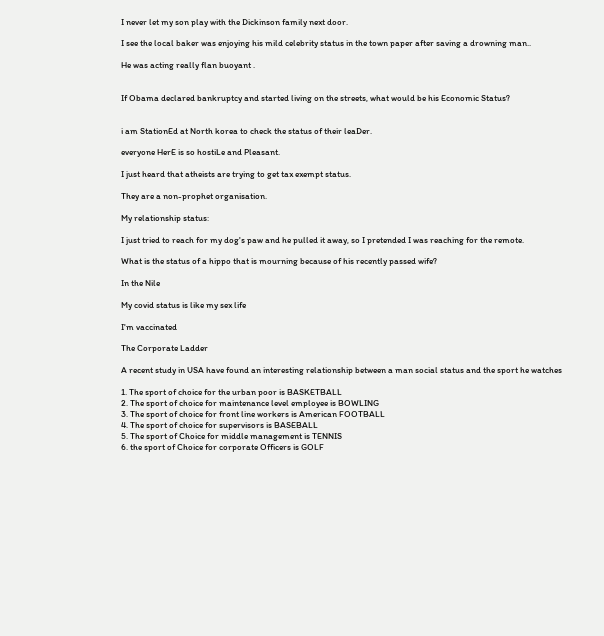I never let my son play with the Dickinson family next door.

I see the local baker was enjoying his mild celebrity status in the town paper after saving a drowning man..

He was acting really flan buoyant .


If Obama declared bankruptcy and started living on the streets, what would be his Economic Status?


i am StationEd at North korea to check the status of their leaDer.

everyone HerE is so hostiLe and Pleasant.

I just heard that atheists are trying to get tax exempt status.

They are a non-prophet organisation.

My relationship status:

I just tried to reach for my dog's paw and he pulled it away, so I pretended I was reaching for the remote.

What is the status of a hippo that is mourning because of his recently passed wife?

In the Nile

My covid status is like my sex life

I'm vaccinated

The Corporate Ladder

A recent study in USA have found an interesting relationship between a man social status and the sport he watches

1. The sport of choice for the urban poor is BASKETBALL
2. The sport of choice for maintenance level employee is BOWLING
3. The sport of choice for front line workers is American FOOTBALL
4. The sport of choice for supervisors is BASEBALL
5. The sport of Choice for middle management is TENNIS
6. the sport of Choice for corporate Officers is GOLF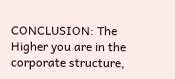CONCLUSION: The Higher you are in the corporate structure,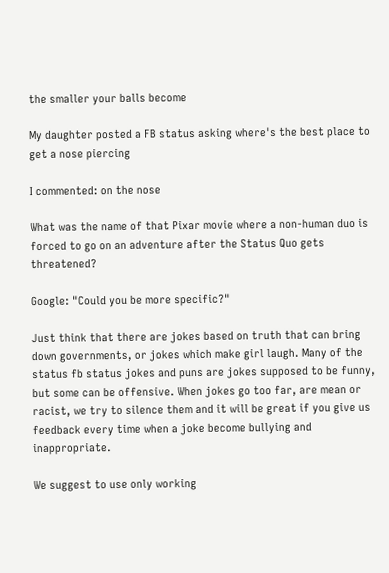the smaller your balls become

My daughter posted a FB status asking where's the best place to get a nose piercing

I commented: on the nose

What was the name of that Pixar movie where a non-human duo is forced to go on an adventure after the Status Quo gets threatened?

Google: "Could you be more specific?"

Just think that there are jokes based on truth that can bring down governments, or jokes which make girl laugh. Many of the status fb status jokes and puns are jokes supposed to be funny, but some can be offensive. When jokes go too far, are mean or racist, we try to silence them and it will be great if you give us feedback every time when a joke become bullying and inappropriate.

We suggest to use only working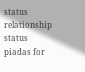status relationship status piadas for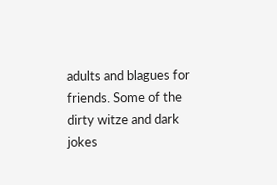adults and blagues for friends. Some of the dirty witze and dark jokes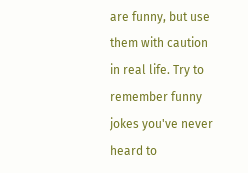are funny, but use them with caution in real life. Try to remember funny jokes you've never heard to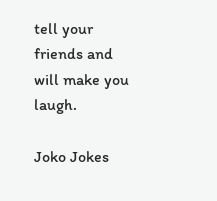tell your friends and will make you laugh.

Joko Jokes